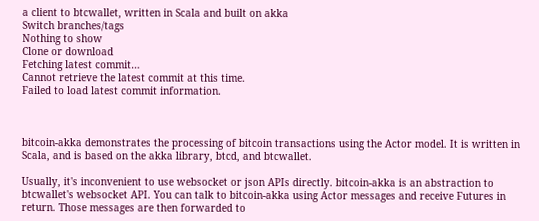a client to btcwallet, written in Scala and built on akka
Switch branches/tags
Nothing to show
Clone or download
Fetching latest commit…
Cannot retrieve the latest commit at this time.
Failed to load latest commit information.



bitcoin-akka demonstrates the processing of bitcoin transactions using the Actor model. It is written in Scala, and is based on the akka library, btcd, and btcwallet.

Usually, it's inconvenient to use websocket or json APIs directly. bitcoin-akka is an abstraction to btcwallet's websocket API. You can talk to bitcoin-akka using Actor messages and receive Futures in return. Those messages are then forwarded to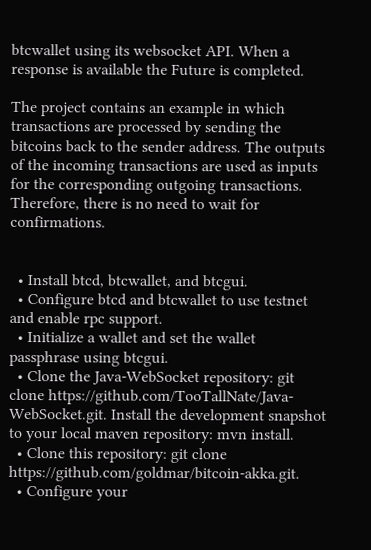btcwallet using its websocket API. When a response is available the Future is completed.

The project contains an example in which transactions are processed by sending the bitcoins back to the sender address. The outputs of the incoming transactions are used as inputs for the corresponding outgoing transactions. Therefore, there is no need to wait for confirmations.


  • Install btcd, btcwallet, and btcgui.
  • Configure btcd and btcwallet to use testnet and enable rpc support.
  • Initialize a wallet and set the wallet passphrase using btcgui.
  • Clone the Java-WebSocket repository: git clone https://github.com/TooTallNate/Java-WebSocket.git. Install the development snapshot to your local maven repository: mvn install.
  • Clone this repository: git clone https://github.com/goldmar/bitcoin-akka.git.
  • Configure your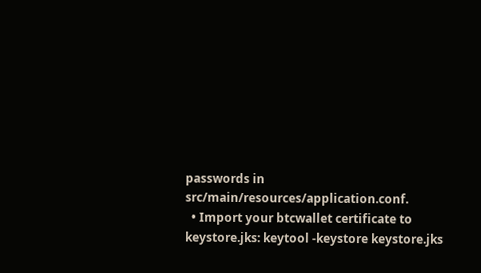passwords in src/main/resources/application.conf.
  • Import your btcwallet certificate to keystore.jks: keytool -keystore keystore.jks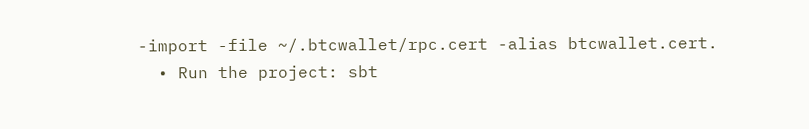-import -file ~/.btcwallet/rpc.cert -alias btcwallet.cert.
  • Run the project: sbt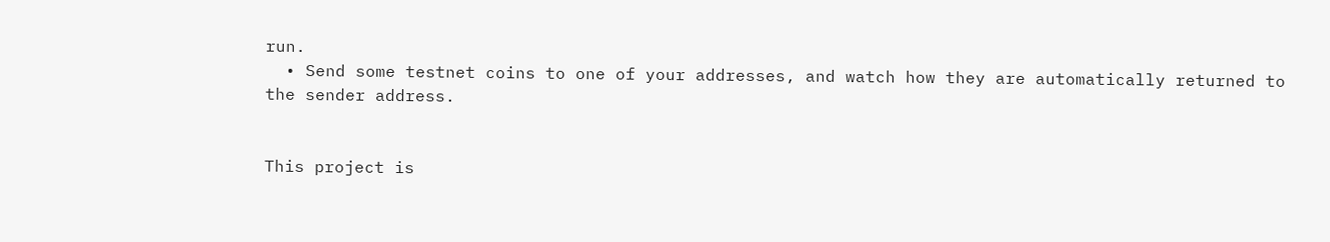run.
  • Send some testnet coins to one of your addresses, and watch how they are automatically returned to the sender address.


This project is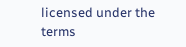licensed under the terms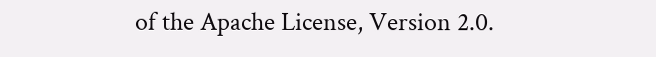of the Apache License, Version 2.0.